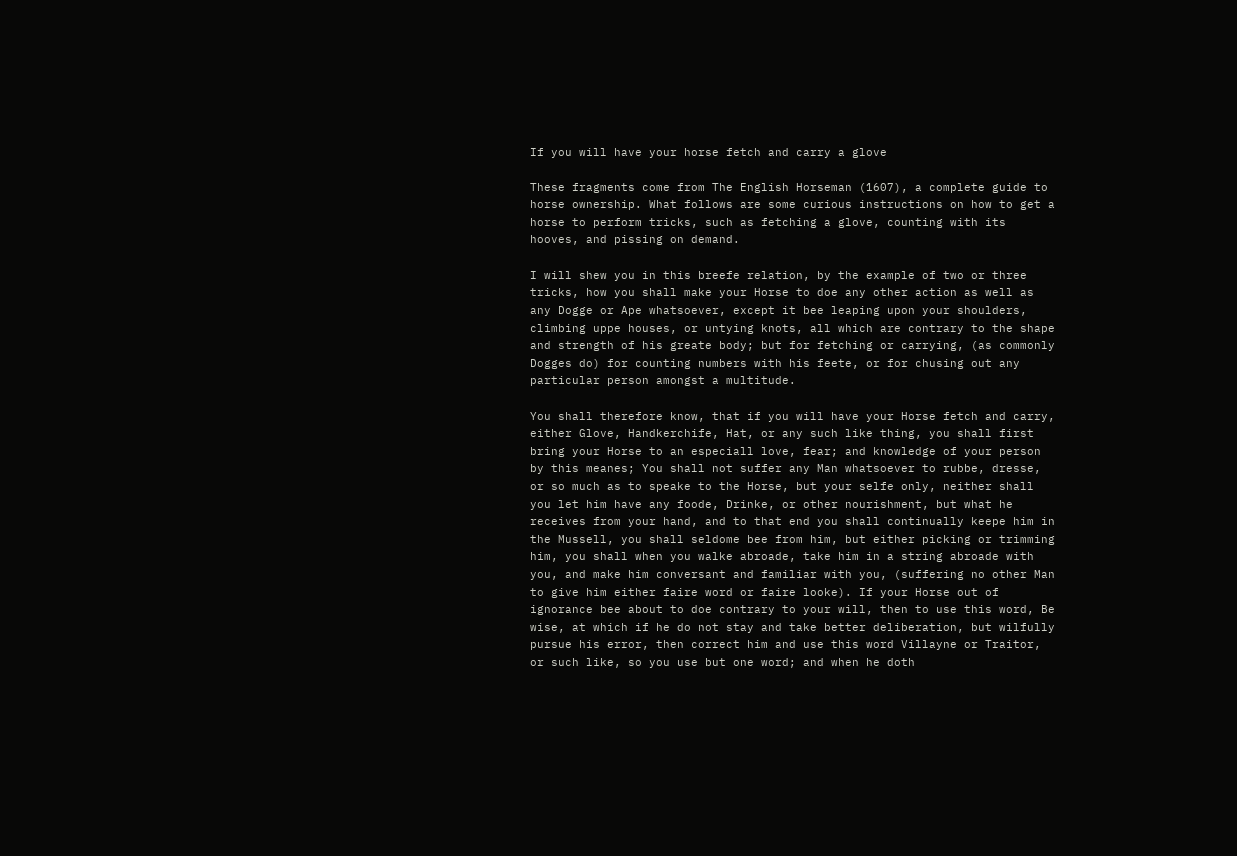If you will have your horse fetch and carry a glove

These fragments come from The English Horseman (1607), a complete guide to horse ownership. What follows are some curious instructions on how to get a horse to perform tricks, such as fetching a glove, counting with its hooves, and pissing on demand.

I will shew you in this breefe relation, by the example of two or three tricks, how you shall make your Horse to doe any other action as well as any Dogge or Ape whatsoever, except it bee leaping upon your shoulders, climbing uppe houses, or untying knots, all which are contrary to the shape and strength of his greate body; but for fetching or carrying, (as commonly Dogges do) for counting numbers with his feete, or for chusing out any particular person amongst a multitude.

You shall therefore know, that if you will have your Horse fetch and carry, either Glove, Handkerchife, Hat, or any such like thing, you shall first bring your Horse to an especiall love, fear; and knowledge of your person by this meanes; You shall not suffer any Man whatsoever to rubbe, dresse, or so much as to speake to the Horse, but your selfe only, neither shall you let him have any foode, Drinke, or other nourishment, but what he receives from your hand, and to that end you shall continually keepe him in the Mussell, you shall seldome bee from him, but either picking or trimming him, you shall when you walke abroade, take him in a string abroade with you, and make him conversant and familiar with you, (suffering no other Man to give him either faire word or faire looke). If your Horse out of ignorance bee about to doe contrary to your will, then to use this word, Be wise, at which if he do not stay and take better deliberation, but wilfully pursue his error, then correct him and use this word Villayne or Traitor, or such like, so you use but one word; and when he doth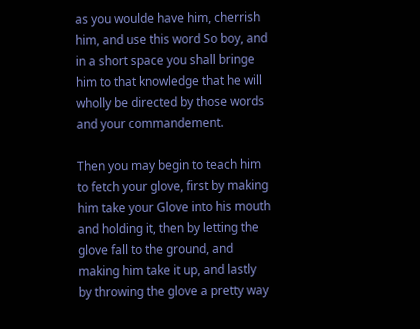as you woulde have him, cherrish him, and use this word So boy, and in a short space you shall bringe him to that knowledge that he will wholly be directed by those words and your commandement.

Then you may begin to teach him to fetch your glove, first by making him take your Glove into his mouth and holding it, then by letting the glove fall to the ground, and making him take it up, and lastly by throwing the glove a pretty way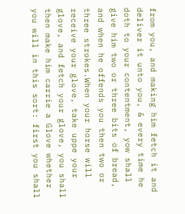from you, and making him fetch it and deliver it unto you, & every time he doth to your contentment, yow shall give him two or three bits of bread, and when he offends you then two or three strokes.When your horse will receive your glove, take uppe your glove, and fetch your glove, you shall then make him carrie a Glove whether you will in this sort: first you shall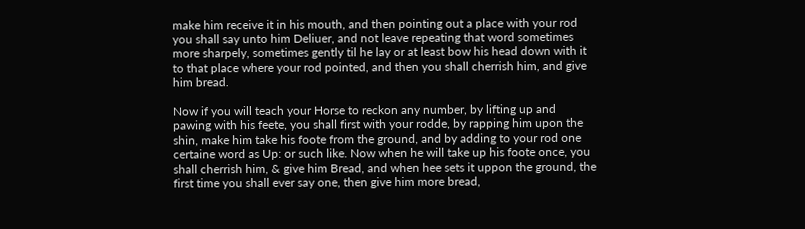make him receive it in his mouth, and then pointing out a place with your rod you shall say unto him Deliuer, and not leave repeating that word sometimes more sharpely, sometimes gently til he lay or at least bow his head down with it to that place where your rod pointed, and then you shall cherrish him, and give him bread.

Now if you will teach your Horse to reckon any number, by lifting up and pawing with his feete, you shall first with your rodde, by rapping him upon the shin, make him take his foote from the ground, and by adding to your rod one certaine word as Up: or such like. Now when he will take up his foote once, you shall cherrish him, & give him Bread, and when hee sets it uppon the ground, the first time you shall ever say one, then give him more bread,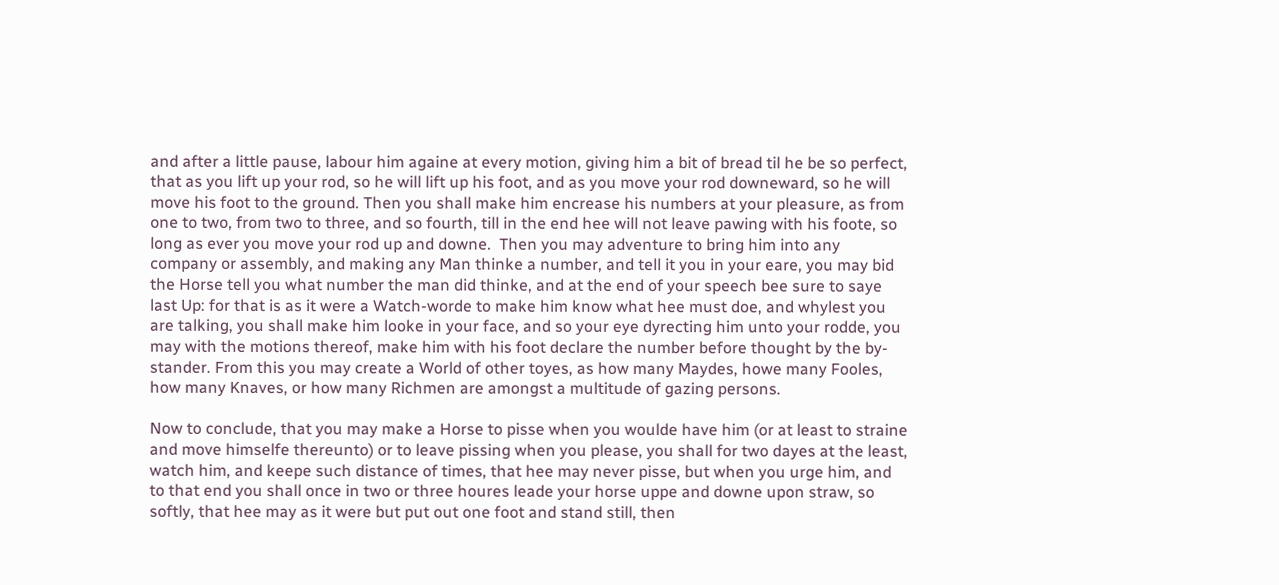and after a little pause, labour him againe at every motion, giving him a bit of bread til he be so perfect, that as you lift up your rod, so he will lift up his foot, and as you move your rod downeward, so he will move his foot to the ground. Then you shall make him encrease his numbers at your pleasure, as from one to two, from two to three, and so fourth, till in the end hee will not leave pawing with his foote, so long as ever you move your rod up and downe.  Then you may adventure to bring him into any company or assembly, and making any Man thinke a number, and tell it you in your eare, you may bid the Horse tell you what number the man did thinke, and at the end of your speech bee sure to saye last Up: for that is as it were a Watch-worde to make him know what hee must doe, and whylest you are talking, you shall make him looke in your face, and so your eye dyrecting him unto your rodde, you may with the motions thereof, make him with his foot declare the number before thought by the by-stander. From this you may create a World of other toyes, as how many Maydes, howe many Fooles, how many Knaves, or how many Richmen are amongst a multitude of gazing persons.

Now to conclude, that you may make a Horse to pisse when you woulde have him (or at least to straine and move himselfe thereunto) or to leave pissing when you please, you shall for two dayes at the least, watch him, and keepe such distance of times, that hee may never pisse, but when you urge him, and to that end you shall once in two or three houres leade your horse uppe and downe upon straw, so softly, that hee may as it were but put out one foot and stand still, then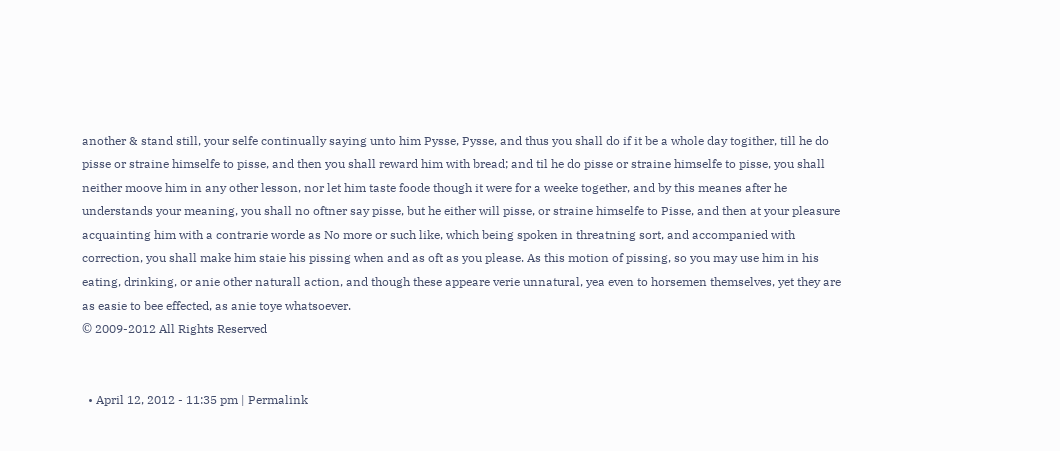another & stand still, your selfe continually saying unto him Pysse, Pysse, and thus you shall do if it be a whole day togither, till he do pisse or straine himselfe to pisse, and then you shall reward him with bread; and til he do pisse or straine himselfe to pisse, you shall neither moove him in any other lesson, nor let him taste foode though it were for a weeke together, and by this meanes after he understands your meaning, you shall no oftner say pisse, but he either will pisse, or straine himselfe to Pisse, and then at your pleasure acquainting him with a contrarie worde as No more or such like, which being spoken in threatning sort, and accompanied with correction, you shall make him staie his pissing when and as oft as you please. As this motion of pissing, so you may use him in his eating, drinking, or anie other naturall action, and though these appeare verie unnatural, yea even to horsemen themselves, yet they are as easie to bee effected, as anie toye whatsoever.
© 2009-2012 All Rights Reserved


  • April 12, 2012 - 11:35 pm | Permalink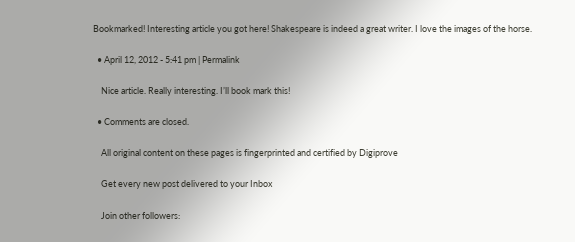Bookmarked! Interesting article you got here! Shakespeare is indeed a great writer. I love the images of the horse.

  • April 12, 2012 - 5:41 pm | Permalink

    Nice article. Really interesting. I’ll book mark this!

  • Comments are closed.

    All original content on these pages is fingerprinted and certified by Digiprove

    Get every new post delivered to your Inbox

    Join other followers: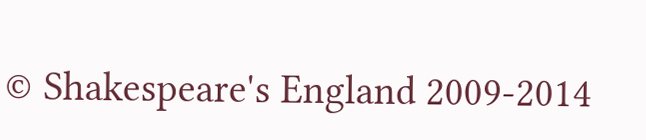© Shakespeare's England 2009-2014